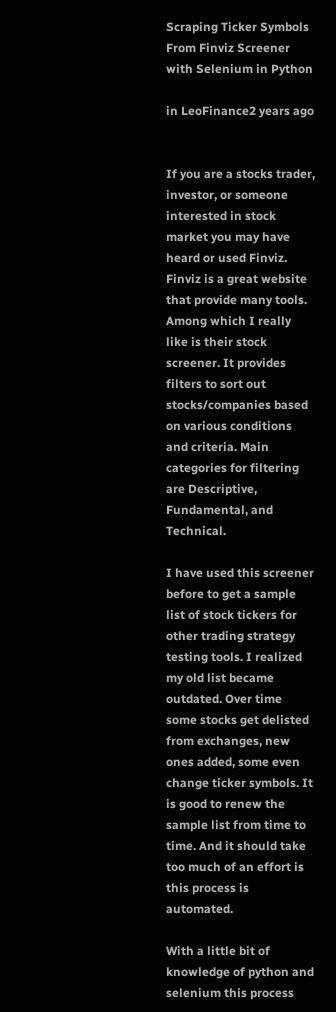Scraping Ticker Symbols From Finviz Screener with Selenium in Python

in LeoFinance2 years ago


If you are a stocks trader, investor, or someone interested in stock market you may have heard or used Finviz. Finviz is a great website that provide many tools. Among which I really like is their stock screener. It provides filters to sort out stocks/companies based on various conditions and criteria. Main categories for filtering are Descriptive, Fundamental, and Technical.

I have used this screener before to get a sample list of stock tickers for other trading strategy testing tools. I realized my old list became outdated. Over time some stocks get delisted from exchanges, new ones added, some even change ticker symbols. It is good to renew the sample list from time to time. And it should take too much of an effort is this process is automated.

With a little bit of knowledge of python and selenium this process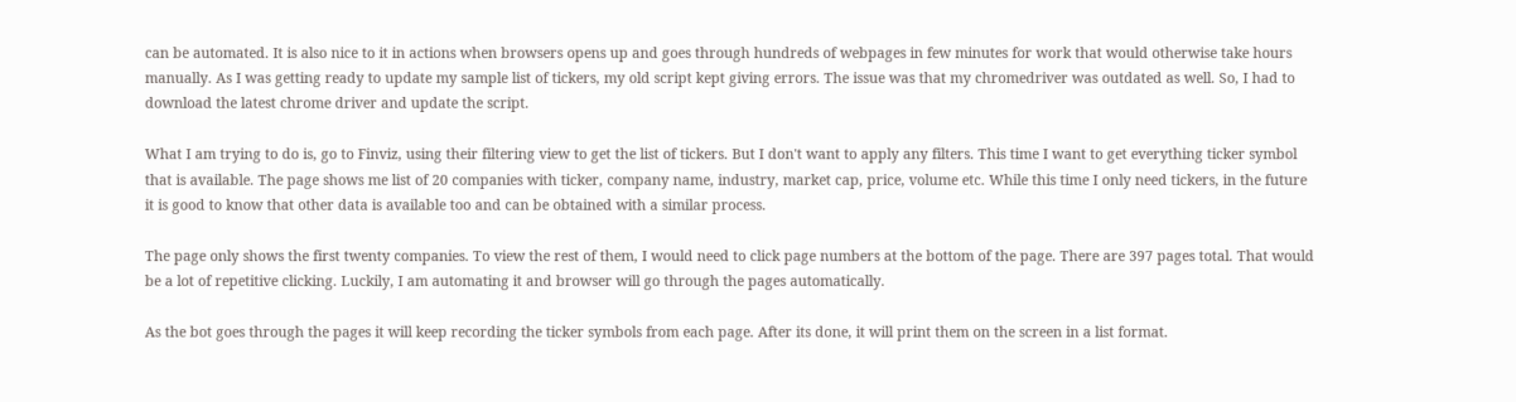can be automated. It is also nice to it in actions when browsers opens up and goes through hundreds of webpages in few minutes for work that would otherwise take hours manually. As I was getting ready to update my sample list of tickers, my old script kept giving errors. The issue was that my chromedriver was outdated as well. So, I had to download the latest chrome driver and update the script.

What I am trying to do is, go to Finviz, using their filtering view to get the list of tickers. But I don't want to apply any filters. This time I want to get everything ticker symbol that is available. The page shows me list of 20 companies with ticker, company name, industry, market cap, price, volume etc. While this time I only need tickers, in the future it is good to know that other data is available too and can be obtained with a similar process.

The page only shows the first twenty companies. To view the rest of them, I would need to click page numbers at the bottom of the page. There are 397 pages total. That would be a lot of repetitive clicking. Luckily, I am automating it and browser will go through the pages automatically.

As the bot goes through the pages it will keep recording the ticker symbols from each page. After its done, it will print them on the screen in a list format.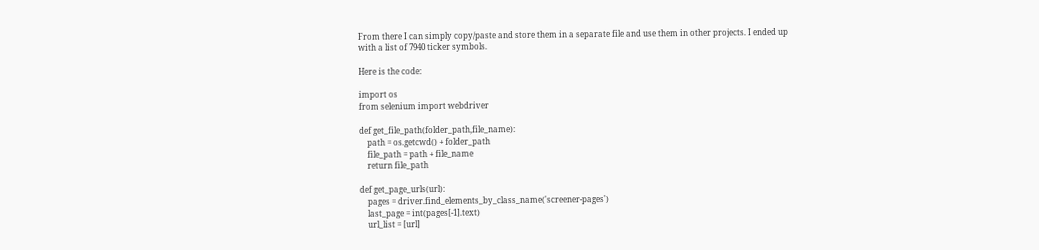From there I can simply copy/paste and store them in a separate file and use them in other projects. I ended up with a list of 7940 ticker symbols.

Here is the code:

import os
from selenium import webdriver

def get_file_path(folder_path,file_name):
    path = os.getcwd() + folder_path
    file_path = path + file_name
    return file_path

def get_page_urls(url):
    pages = driver.find_elements_by_class_name('screener-pages')
    last_page = int(pages[-1].text)
    url_list = [url]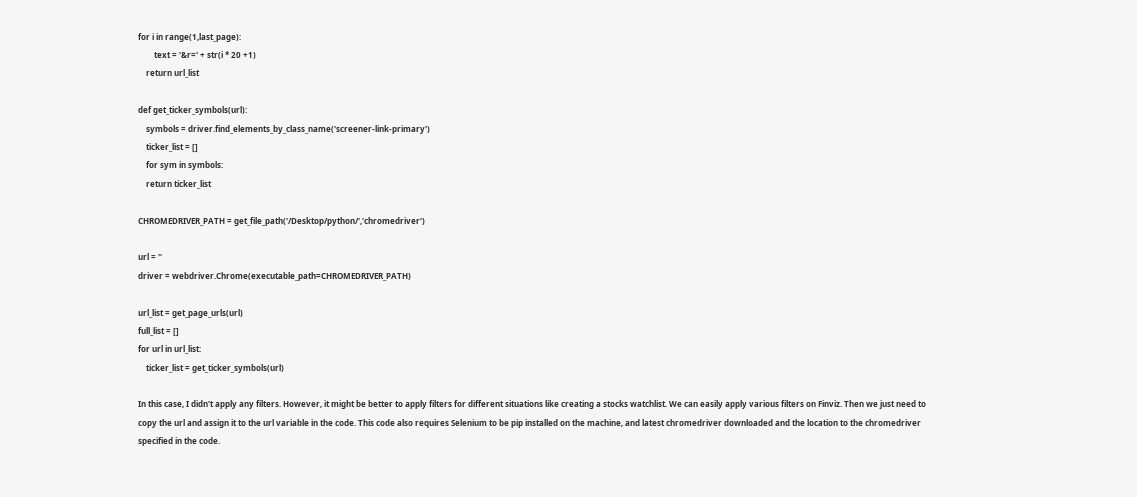for i in range(1,last_page):
        text = '&r=' + str(i * 20 +1)
    return url_list

def get_ticker_symbols(url):
    symbols = driver.find_elements_by_class_name('screener-link-primary')
    ticker_list = []
    for sym in symbols:
    return ticker_list

CHROMEDRIVER_PATH = get_file_path('/Desktop/python/','chromedriver')

url = ''
driver = webdriver.Chrome(executable_path=CHROMEDRIVER_PATH)

url_list = get_page_urls(url)
full_list = []
for url in url_list:
    ticker_list = get_ticker_symbols(url)

In this case, I didn't apply any filters. However, it might be better to apply filters for different situations like creating a stocks watchlist. We can easily apply various filters on Finviz. Then we just need to copy the url and assign it to the url variable in the code. This code also requires Selenium to be pip installed on the machine, and latest chromedriver downloaded and the location to the chromedriver specified in the code.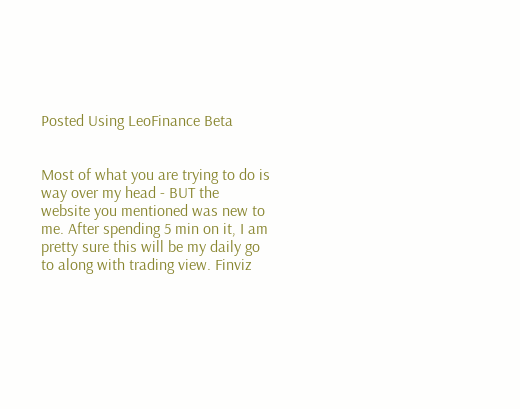Posted Using LeoFinance Beta


Most of what you are trying to do is way over my head - BUT the website you mentioned was new to me. After spending 5 min on it, I am pretty sure this will be my daily go to along with trading view. Finviz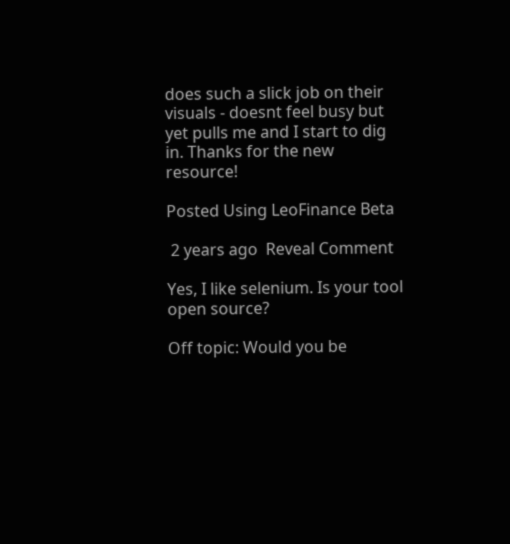does such a slick job on their visuals - doesnt feel busy but yet pulls me and I start to dig in. Thanks for the new resource!

Posted Using LeoFinance Beta

 2 years ago  Reveal Comment

Yes, I like selenium. Is your tool open source?

Off topic: Would you be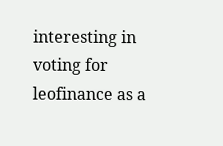interesting in voting for leofinance as a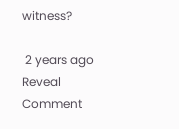witness?

 2 years ago  Reveal Comment